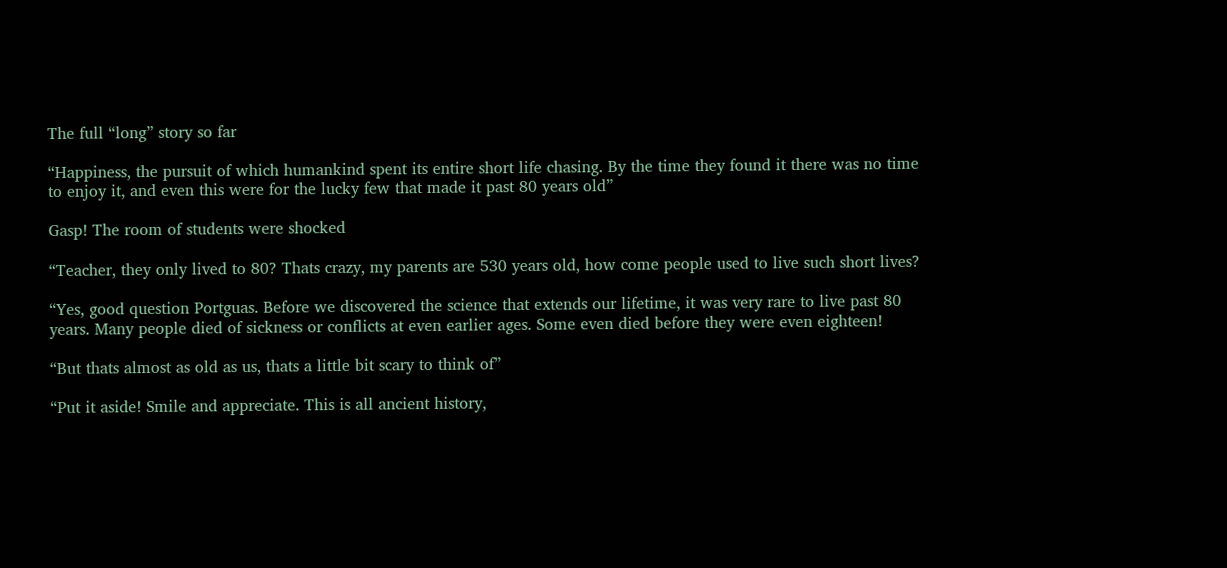The full “long” story so far

“Happiness, the pursuit of which humankind spent its entire short life chasing. By the time they found it there was no time to enjoy it, and even this were for the lucky few that made it past 80 years old”

Gasp! The room of students were shocked

“Teacher, they only lived to 80? Thats crazy, my parents are 530 years old, how come people used to live such short lives?

“Yes, good question Portguas. Before we discovered the science that extends our lifetime, it was very rare to live past 80 years. Many people died of sickness or conflicts at even earlier ages. Some even died before they were even eighteen!

“But thats almost as old as us, thats a little bit scary to think of”

“Put it aside! Smile and appreciate. This is all ancient history,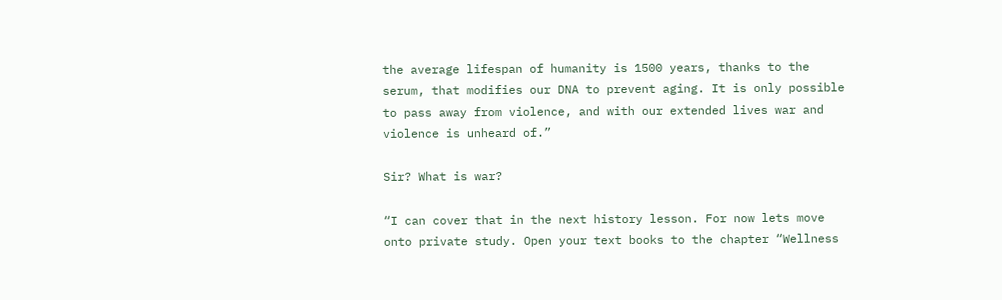the average lifespan of humanity is 1500 years, thanks to the serum, that modifies our DNA to prevent aging. It is only possible to pass away from violence, and with our extended lives war and violence is unheard of.”

Sir? What is war?

“I can cover that in the next history lesson. For now lets move onto private study. Open your text books to the chapter “Wellness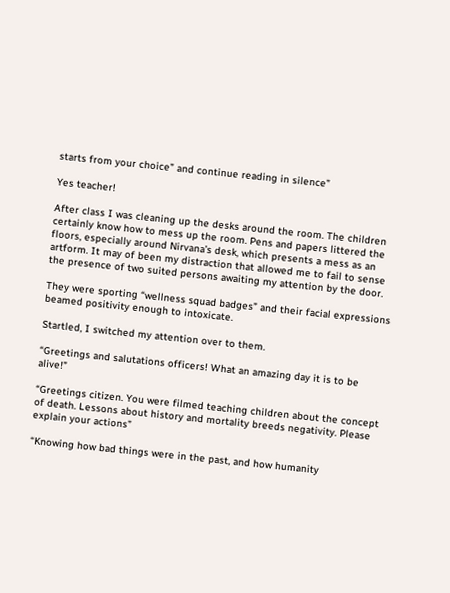starts from your choice” and continue reading in silence”

Yes teacher!

After class I was cleaning up the desks around the room. The children certainly know how to mess up the room. Pens and papers littered the floors, especially around Nirvana’s desk, which presents a mess as an artform. It may of been my distraction that allowed me to fail to sense the presence of two suited persons awaiting my attention by the door.

They were sporting “wellness squad badges” and their facial expressions beamed positivity enough to intoxicate.

Startled, I switched my attention over to them.

“Greetings and salutations officers! What an amazing day it is to be alive!”

“Greetings citizen. You were filmed teaching children about the concept of death. Lessons about history and mortality breeds negativity. Please explain your actions”

“Knowing how bad things were in the past, and how humanity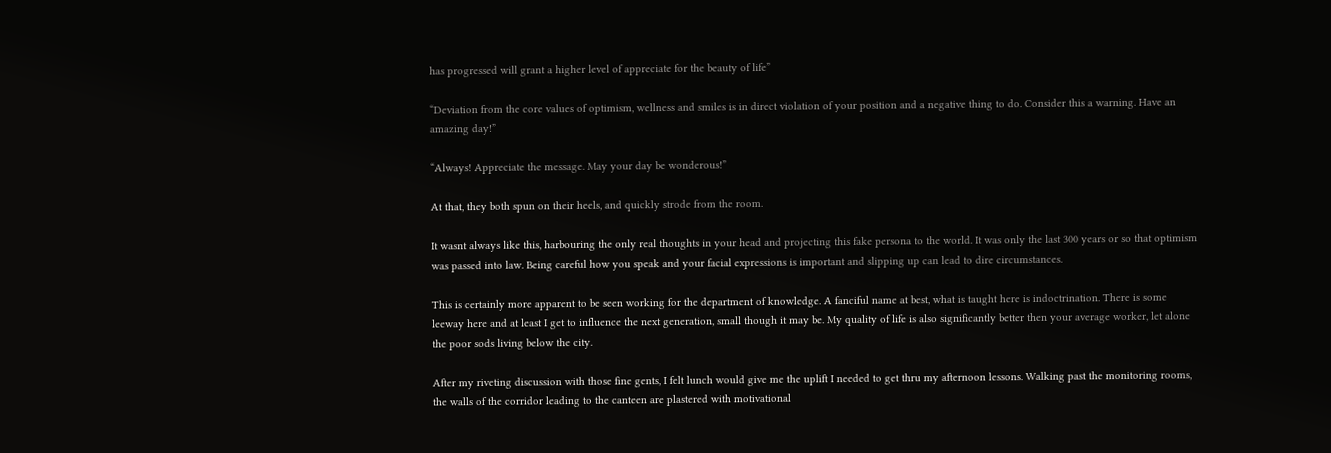has progressed will grant a higher level of appreciate for the beauty of life”

“Deviation from the core values of optimism, wellness and smiles is in direct violation of your position and a negative thing to do. Consider this a warning. Have an amazing day!”

“Always! Appreciate the message. May your day be wonderous!”

At that, they both spun on their heels, and quickly strode from the room.

It wasnt always like this, harbouring the only real thoughts in your head and projecting this fake persona to the world. It was only the last 300 years or so that optimism was passed into law. Being careful how you speak and your facial expressions is important and slipping up can lead to dire circumstances.

This is certainly more apparent to be seen working for the department of knowledge. A fanciful name at best, what is taught here is indoctrination. There is some leeway here and at least I get to influence the next generation, small though it may be. My quality of life is also significantly better then your average worker, let alone the poor sods living below the city.

After my riveting discussion with those fine gents, I felt lunch would give me the uplift I needed to get thru my afternoon lessons. Walking past the monitoring rooms, the walls of the corridor leading to the canteen are plastered with motivational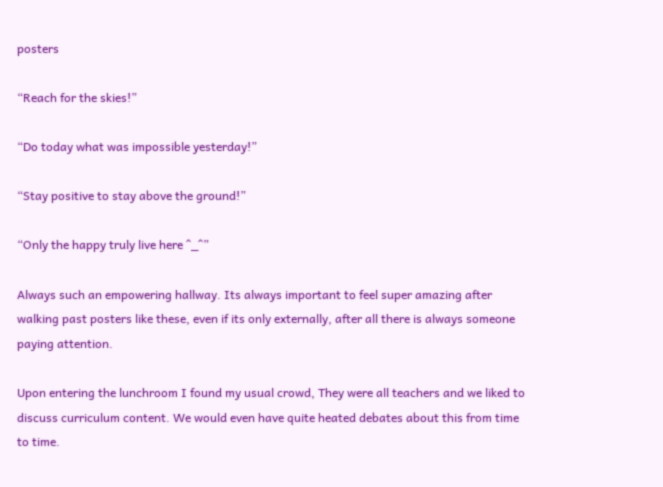posters

“Reach for the skies!”

“Do today what was impossible yesterday!”

“Stay positive to stay above the ground!”

“Only the happy truly live here ^_^”

Always such an empowering hallway. Its always important to feel super amazing after walking past posters like these, even if its only externally, after all there is always someone paying attention.

Upon entering the lunchroom I found my usual crowd, They were all teachers and we liked to discuss curriculum content. We would even have quite heated debates about this from time to time.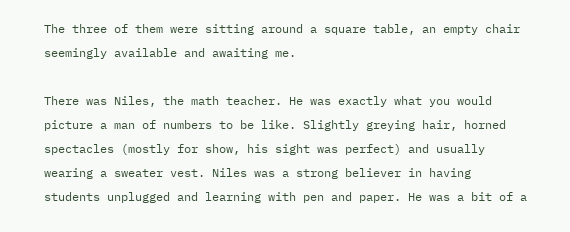The three of them were sitting around a square table, an empty chair seemingly available and awaiting me.

There was Niles, the math teacher. He was exactly what you would picture a man of numbers to be like. Slightly greying hair, horned spectacles (mostly for show, his sight was perfect) and usually wearing a sweater vest. Niles was a strong believer in having students unplugged and learning with pen and paper. He was a bit of a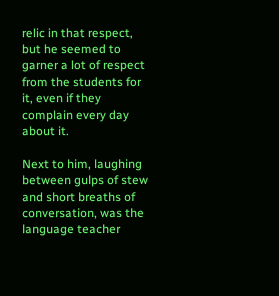relic in that respect, but he seemed to garner a lot of respect from the students for it, even if they complain every day about it.

Next to him, laughing between gulps of stew and short breaths of conversation, was the language teacher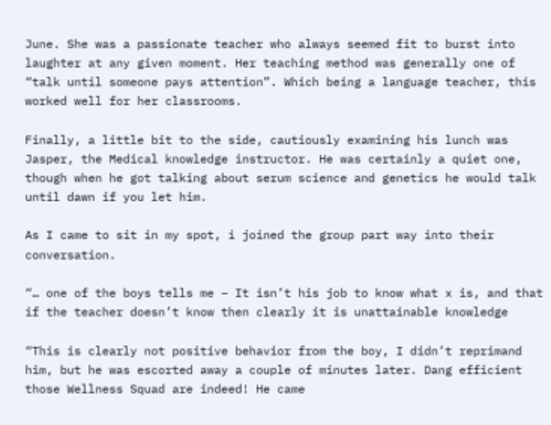June. She was a passionate teacher who always seemed fit to burst into laughter at any given moment. Her teaching method was generally one of “talk until someone pays attention”. Which being a language teacher, this worked well for her classrooms.

Finally, a little bit to the side, cautiously examining his lunch was Jasper, the Medical knowledge instructor. He was certainly a quiet one, though when he got talking about serum science and genetics he would talk until dawn if you let him.

As I came to sit in my spot, i joined the group part way into their conversation.

“… one of the boys tells me – It isn’t his job to know what x is, and that if the teacher doesn’t know then clearly it is unattainable knowledge

“This is clearly not positive behavior from the boy, I didn’t reprimand him, but he was escorted away a couple of minutes later. Dang efficient those Wellness Squad are indeed! He came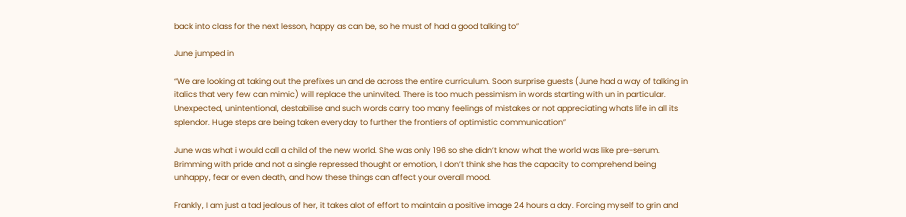back into class for the next lesson, happy as can be, so he must of had a good talking to”

June jumped in

“We are looking at taking out the prefixes un and de across the entire curriculum. Soon surprise guests (June had a way of talking in italics that very few can mimic) will replace the uninvited. There is too much pessimism in words starting with un in particular. Unexpected, unintentional, destabilise and such words carry too many feelings of mistakes or not appreciating whats life in all its splendor. Huge steps are being taken everyday to further the frontiers of optimistic communication”

June was what i would call a child of the new world. She was only 196 so she didn’t know what the world was like pre-serum. Brimming with pride and not a single repressed thought or emotion, I don’t think she has the capacity to comprehend being unhappy, fear or even death, and how these things can affect your overall mood.

Frankly, I am just a tad jealous of her, it takes alot of effort to maintain a positive image 24 hours a day. Forcing myself to grin and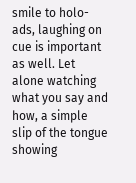smile to holo-ads, laughing on cue is important as well. Let alone watching what you say and how, a simple slip of the tongue showing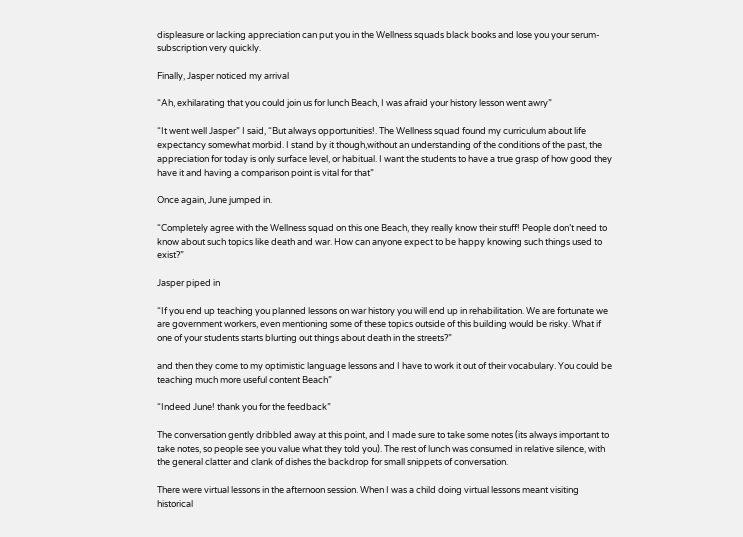displeasure or lacking appreciation can put you in the Wellness squads black books and lose you your serum-subscription very quickly.

Finally, Jasper noticed my arrival

“Ah, exhilarating that you could join us for lunch Beach, I was afraid your history lesson went awry”

“It went well Jasper” I said, “But always opportunities!. The Wellness squad found my curriculum about life expectancy somewhat morbid. I stand by it though,without an understanding of the conditions of the past, the appreciation for today is only surface level, or habitual. I want the students to have a true grasp of how good they have it and having a comparison point is vital for that”

Once again, June jumped in.

“Completely agree with the Wellness squad on this one Beach, they really know their stuff! People don’t need to know about such topics like death and war. How can anyone expect to be happy knowing such things used to exist?”

Jasper piped in

“If you end up teaching you planned lessons on war history you will end up in rehabilitation. We are fortunate we are government workers, even mentioning some of these topics outside of this building would be risky. What if one of your students starts blurting out things about death in the streets?”

and then they come to my optimistic language lessons and I have to work it out of their vocabulary. You could be teaching much more useful content Beach”

“Indeed June! thank you for the feedback”

The conversation gently dribbled away at this point, and I made sure to take some notes (its always important to take notes, so people see you value what they told you). The rest of lunch was consumed in relative silence, with the general clatter and clank of dishes the backdrop for small snippets of conversation.

There were virtual lessons in the afternoon session. When I was a child doing virtual lessons meant visiting historical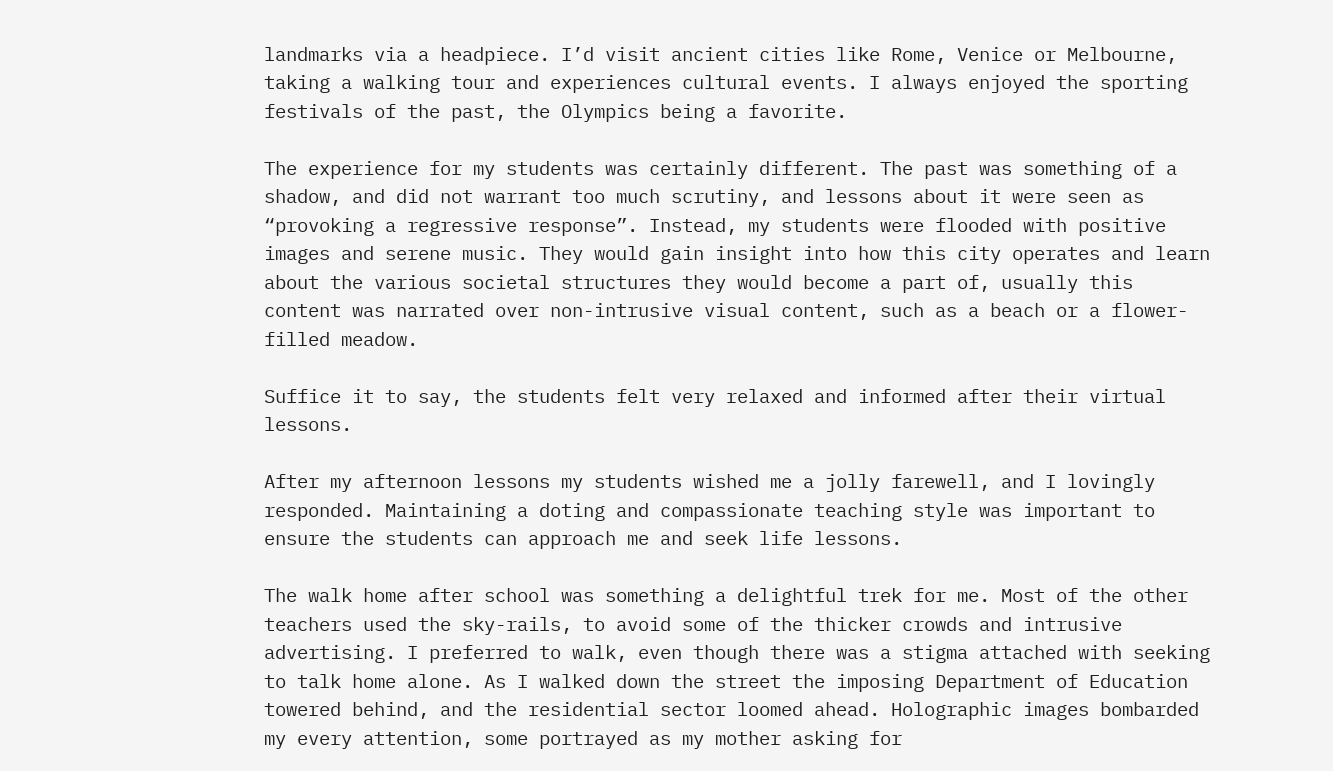landmarks via a headpiece. I’d visit ancient cities like Rome, Venice or Melbourne, taking a walking tour and experiences cultural events. I always enjoyed the sporting festivals of the past, the Olympics being a favorite.

The experience for my students was certainly different. The past was something of a shadow, and did not warrant too much scrutiny, and lessons about it were seen as “provoking a regressive response”. Instead, my students were flooded with positive images and serene music. They would gain insight into how this city operates and learn about the various societal structures they would become a part of, usually this content was narrated over non-intrusive visual content, such as a beach or a flower-filled meadow.

Suffice it to say, the students felt very relaxed and informed after their virtual lessons.

After my afternoon lessons my students wished me a jolly farewell, and I lovingly responded. Maintaining a doting and compassionate teaching style was important to ensure the students can approach me and seek life lessons.

The walk home after school was something a delightful trek for me. Most of the other teachers used the sky-rails, to avoid some of the thicker crowds and intrusive advertising. I preferred to walk, even though there was a stigma attached with seeking to talk home alone. As I walked down the street the imposing Department of Education towered behind, and the residential sector loomed ahead. Holographic images bombarded my every attention, some portrayed as my mother asking for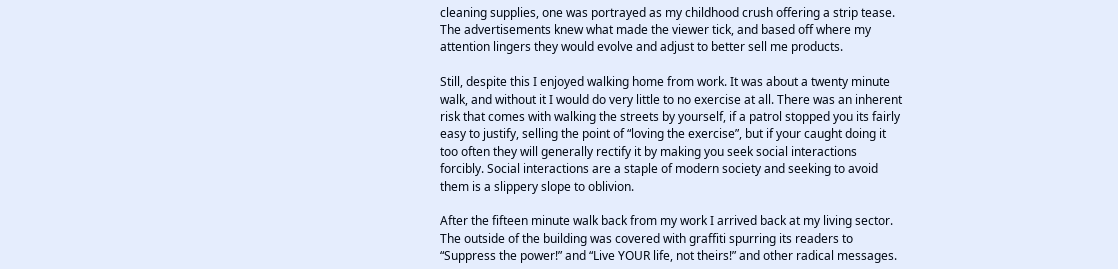cleaning supplies, one was portrayed as my childhood crush offering a strip tease. The advertisements knew what made the viewer tick, and based off where my attention lingers they would evolve and adjust to better sell me products.

Still, despite this I enjoyed walking home from work. It was about a twenty minute walk, and without it I would do very little to no exercise at all. There was an inherent risk that comes with walking the streets by yourself, if a patrol stopped you its fairly easy to justify, selling the point of “loving the exercise”, but if your caught doing it too often they will generally rectify it by making you seek social interactions forcibly. Social interactions are a staple of modern society and seeking to avoid them is a slippery slope to oblivion.

After the fifteen minute walk back from my work I arrived back at my living sector. The outside of the building was covered with graffiti spurring its readers to “Suppress the power!” and “Live YOUR life, not theirs!” and other radical messages.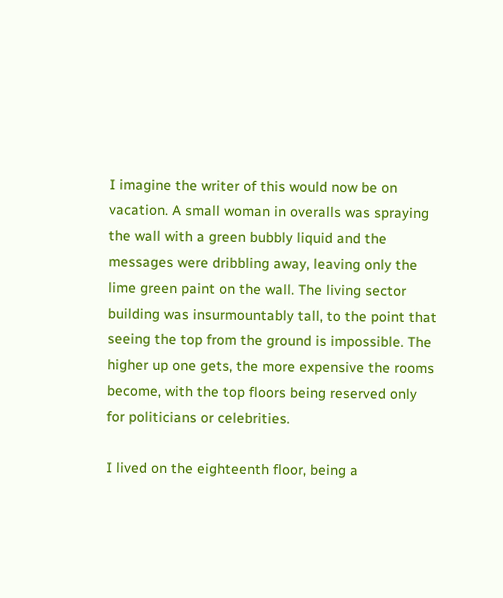I imagine the writer of this would now be on vacation. A small woman in overalls was spraying the wall with a green bubbly liquid and the messages were dribbling away, leaving only the lime green paint on the wall. The living sector building was insurmountably tall, to the point that seeing the top from the ground is impossible. The higher up one gets, the more expensive the rooms become, with the top floors being reserved only for politicians or celebrities.

I lived on the eighteenth floor, being a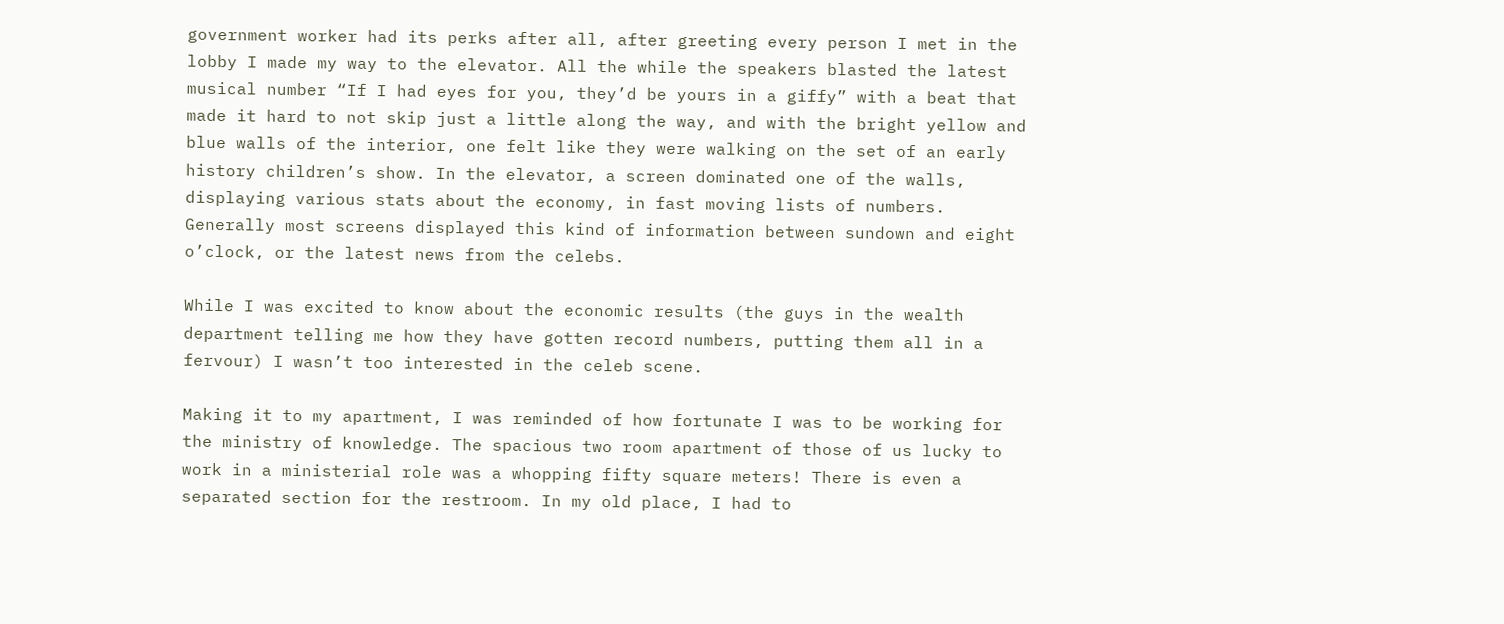government worker had its perks after all, after greeting every person I met in the lobby I made my way to the elevator. All the while the speakers blasted the latest musical number “If I had eyes for you, they’d be yours in a giffy” with a beat that made it hard to not skip just a little along the way, and with the bright yellow and blue walls of the interior, one felt like they were walking on the set of an early history children’s show. In the elevator, a screen dominated one of the walls, displaying various stats about the economy, in fast moving lists of numbers. Generally most screens displayed this kind of information between sundown and eight o’clock, or the latest news from the celebs.

While I was excited to know about the economic results (the guys in the wealth department telling me how they have gotten record numbers, putting them all in a fervour) I wasn’t too interested in the celeb scene.

Making it to my apartment, I was reminded of how fortunate I was to be working for the ministry of knowledge. The spacious two room apartment of those of us lucky to work in a ministerial role was a whopping fifty square meters! There is even a separated section for the restroom. In my old place, I had to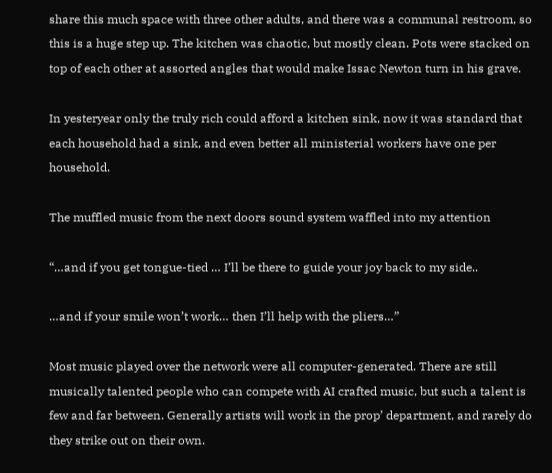share this much space with three other adults, and there was a communal restroom, so this is a huge step up. The kitchen was chaotic, but mostly clean. Pots were stacked on top of each other at assorted angles that would make Issac Newton turn in his grave.

In yesteryear only the truly rich could afford a kitchen sink, now it was standard that each household had a sink, and even better all ministerial workers have one per household.

The muffled music from the next doors sound system waffled into my attention

“…and if you get tongue-tied … I’ll be there to guide your joy back to my side..

…and if your smile won’t work… then I’ll help with the pliers…”

Most music played over the network were all computer-generated. There are still musically talented people who can compete with AI crafted music, but such a talent is few and far between. Generally artists will work in the prop’ department, and rarely do they strike out on their own.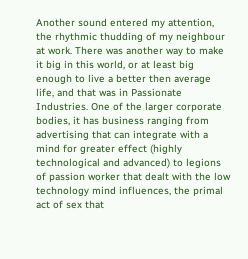Another sound entered my attention, the rhythmic thudding of my neighbour at work. There was another way to make it big in this world, or at least big enough to live a better then average life, and that was in Passionate Industries. One of the larger corporate bodies, it has business ranging from advertising that can integrate with a mind for greater effect (highly technological and advanced) to legions of passion worker that dealt with the low technology mind influences, the primal act of sex that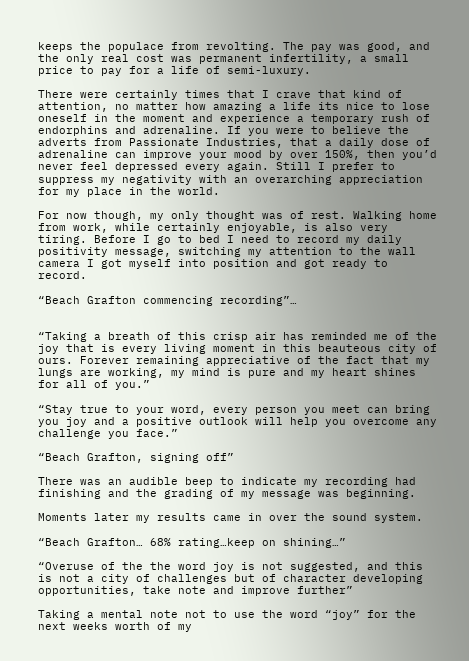keeps the populace from revolting. The pay was good, and the only real cost was permanent infertility, a small price to pay for a life of semi-luxury.

There were certainly times that I crave that kind of attention, no matter how amazing a life its nice to lose oneself in the moment and experience a temporary rush of endorphins and adrenaline. If you were to believe the adverts from Passionate Industries, that a daily dose of adrenaline can improve your mood by over 150%, then you’d never feel depressed every again. Still I prefer to suppress my negativity with an overarching appreciation for my place in the world.

For now though, my only thought was of rest. Walking home from work, while certainly enjoyable, is also very tiring. Before I go to bed I need to record my daily positivity message, switching my attention to the wall camera I got myself into position and got ready to record.

“Beach Grafton commencing recording”…


“Taking a breath of this crisp air has reminded me of the joy that is every living moment in this beauteous city of ours. Forever remaining appreciative of the fact that my lungs are working, my mind is pure and my heart shines for all of you.”

“Stay true to your word, every person you meet can bring you joy and a positive outlook will help you overcome any challenge you face.”

“Beach Grafton, signing off”

There was an audible beep to indicate my recording had finishing and the grading of my message was beginning.

Moments later my results came in over the sound system.

“Beach Grafton… 68% rating…keep on shining…”

“Overuse of the the word joy is not suggested, and this is not a city of challenges but of character developing opportunities, take note and improve further”

Taking a mental note not to use the word “joy” for the next weeks worth of my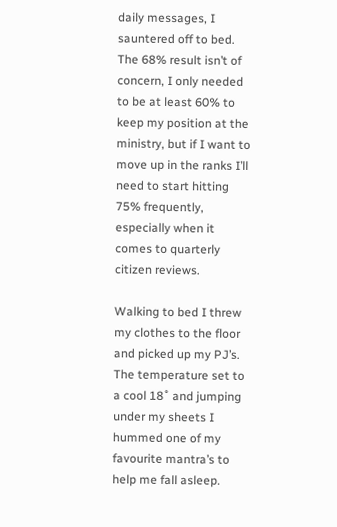daily messages, I sauntered off to bed. The 68% result isn’t of concern, I only needed to be at least 60% to keep my position at the ministry, but if I want to move up in the ranks I’ll need to start hitting 75% frequently, especially when it comes to quarterly citizen reviews.

Walking to bed I threw my clothes to the floor and picked up my PJ’s. The temperature set to a cool 18˚ and jumping under my sheets I hummed one of my favourite mantra’s to help me fall asleep.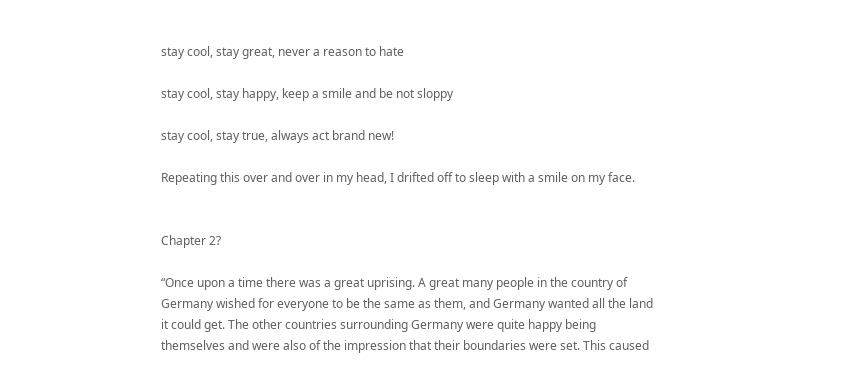stay cool, stay great, never a reason to hate

stay cool, stay happy, keep a smile and be not sloppy

stay cool, stay true, always act brand new!

Repeating this over and over in my head, I drifted off to sleep with a smile on my face.


Chapter 2?

“Once upon a time there was a great uprising. A great many people in the country of Germany wished for everyone to be the same as them, and Germany wanted all the land it could get. The other countries surrounding Germany were quite happy being themselves and were also of the impression that their boundaries were set. This caused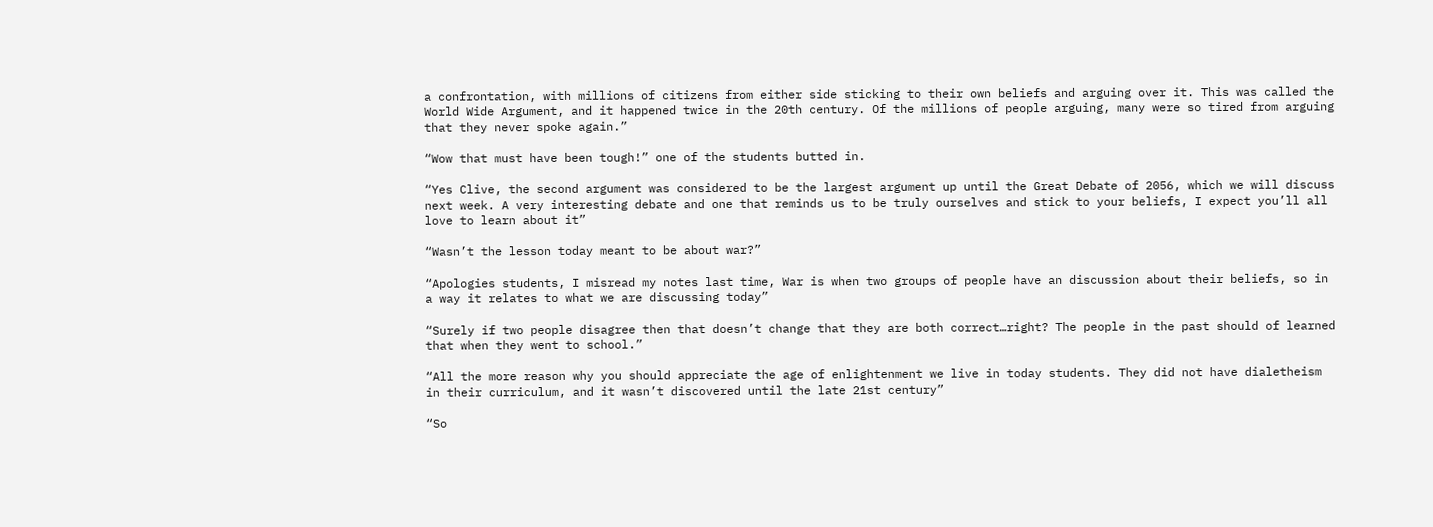a confrontation, with millions of citizens from either side sticking to their own beliefs and arguing over it. This was called the World Wide Argument, and it happened twice in the 20th century. Of the millions of people arguing, many were so tired from arguing that they never spoke again.”

“Wow that must have been tough!” one of the students butted in.

“Yes Clive, the second argument was considered to be the largest argument up until the Great Debate of 2056, which we will discuss next week. A very interesting debate and one that reminds us to be truly ourselves and stick to your beliefs, I expect you’ll all love to learn about it”

“Wasn’t the lesson today meant to be about war?”

“Apologies students, I misread my notes last time, War is when two groups of people have an discussion about their beliefs, so in a way it relates to what we are discussing today”

“Surely if two people disagree then that doesn’t change that they are both correct…right? The people in the past should of learned that when they went to school.”

“All the more reason why you should appreciate the age of enlightenment we live in today students. They did not have dialetheism in their curriculum, and it wasn’t discovered until the late 21st century”

“So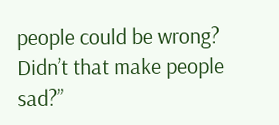people could be wrong? Didn’t that make people sad?”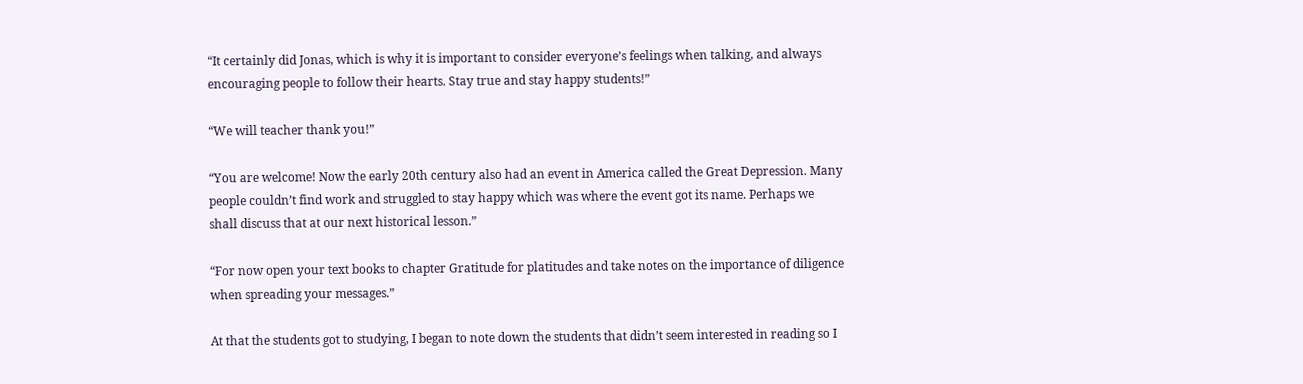“It certainly did Jonas, which is why it is important to consider everyone’s feelings when talking, and always encouraging people to follow their hearts. Stay true and stay happy students!”

“We will teacher thank you!”

“You are welcome! Now the early 20th century also had an event in America called the Great Depression. Many people couldn’t find work and struggled to stay happy which was where the event got its name. Perhaps we shall discuss that at our next historical lesson.”

“For now open your text books to chapter Gratitude for platitudes and take notes on the importance of diligence when spreading your messages.”

At that the students got to studying, I began to note down the students that didn’t seem interested in reading so I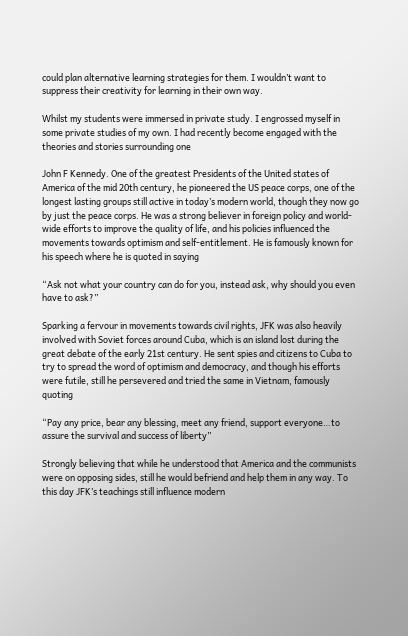could plan alternative learning strategies for them. I wouldn’t want to suppress their creativity for learning in their own way.

Whilst my students were immersed in private study. I engrossed myself in some private studies of my own. I had recently become engaged with the theories and stories surrounding one

John F Kennedy. One of the greatest Presidents of the United states of America of the mid 20th century, he pioneered the US peace corps, one of the longest lasting groups still active in today’s modern world, though they now go by just the peace corps. He was a strong believer in foreign policy and world-wide efforts to improve the quality of life, and his policies influenced the movements towards optimism and self-entitlement. He is famously known for his speech where he is quoted in saying

“Ask not what your country can do for you, instead ask, why should you even have to ask?”

Sparking a fervour in movements towards civil rights, JFK was also heavily involved with Soviet forces around Cuba, which is an island lost during the great debate of the early 21st century. He sent spies and citizens to Cuba to try to spread the word of optimism and democracy, and though his efforts were futile, still he persevered and tried the same in Vietnam, famously quoting

“Pay any price, bear any blessing, meet any friend, support everyone…to assure the survival and success of liberty”

Strongly believing that while he understood that America and the communists were on opposing sides, still he would befriend and help them in any way. To this day JFK’s teachings still influence modern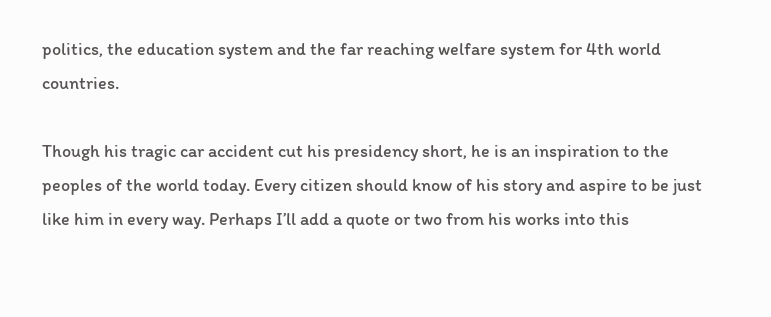politics, the education system and the far reaching welfare system for 4th world countries.

Though his tragic car accident cut his presidency short, he is an inspiration to the peoples of the world today. Every citizen should know of his story and aspire to be just like him in every way. Perhaps I’ll add a quote or two from his works into this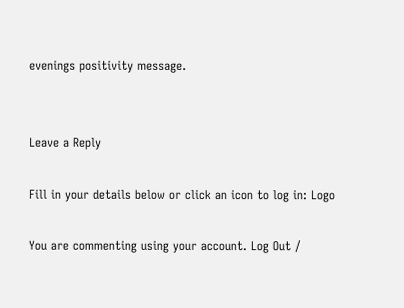evenings positivity message.


Leave a Reply

Fill in your details below or click an icon to log in: Logo

You are commenting using your account. Log Out /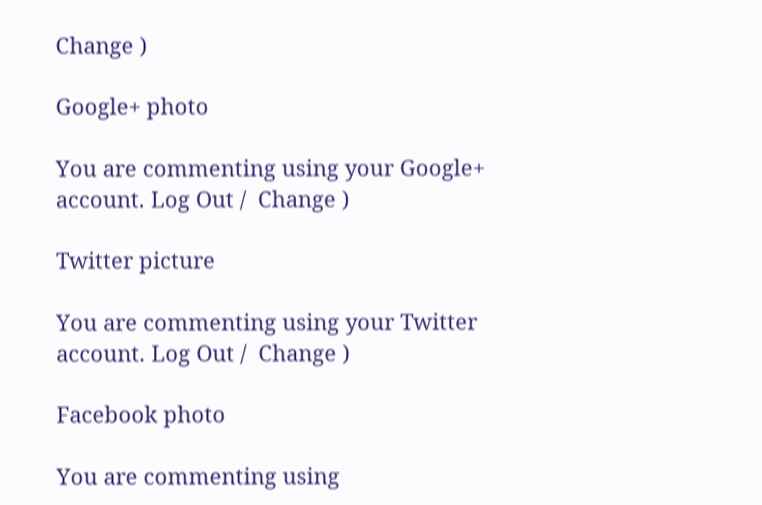Change )

Google+ photo

You are commenting using your Google+ account. Log Out /  Change )

Twitter picture

You are commenting using your Twitter account. Log Out /  Change )

Facebook photo

You are commenting using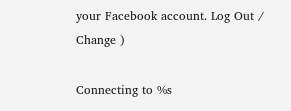your Facebook account. Log Out /  Change )

Connecting to %s